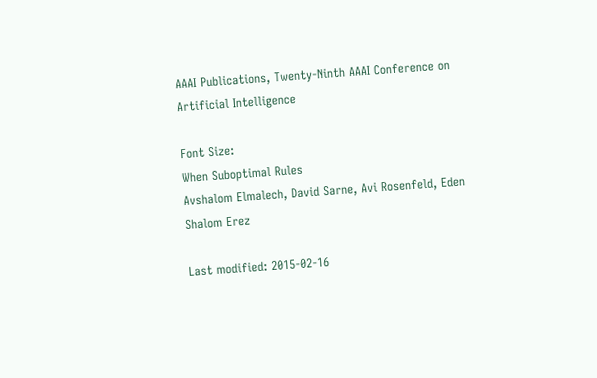AAAI Publications, Twenty-Ninth AAAI Conference on Artificial Intelligence

Font Size:
When Suboptimal Rules
Avshalom Elmalech, David Sarne, Avi Rosenfeld, Eden Shalom Erez

Last modified: 2015-02-16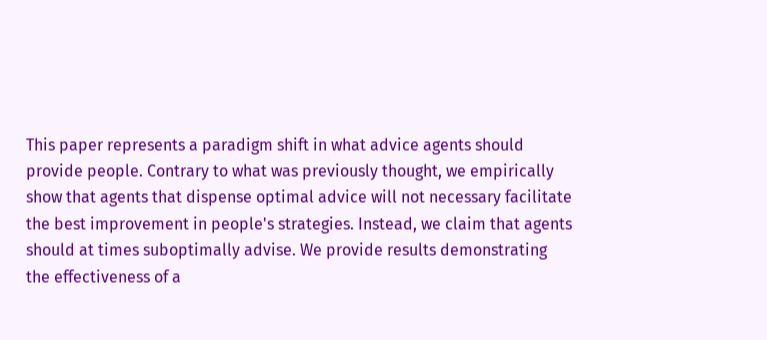This paper represents a paradigm shift in what advice agents should provide people. Contrary to what was previously thought, we empirically show that agents that dispense optimal advice will not necessary facilitate the best improvement in people's strategies. Instead, we claim that agents should at times suboptimally advise. We provide results demonstrating the effectiveness of a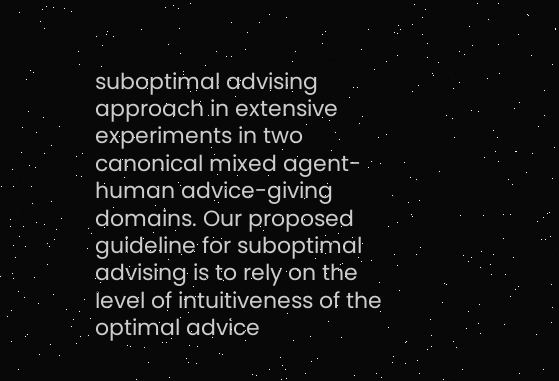suboptimal advising approach in extensive experiments in two canonical mixed agent-human advice-giving domains. Our proposed guideline for suboptimal advising is to rely on the level of intuitiveness of the optimal advice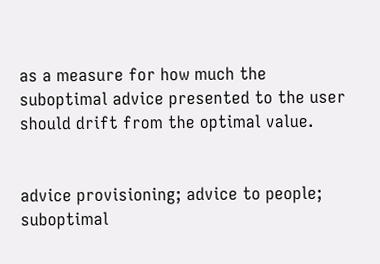as a measure for how much the suboptimal advice presented to the user should drift from the optimal value.


advice provisioning; advice to people; suboptimal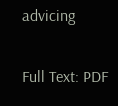advicing

Full Text: PDF